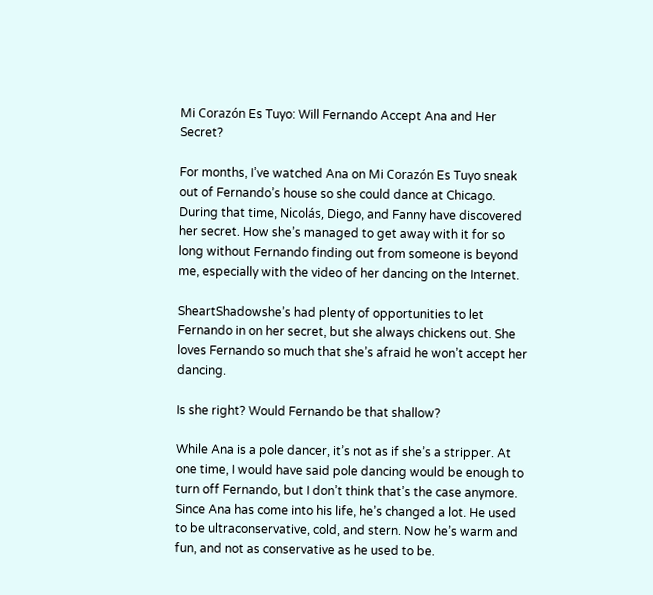Mi Corazón Es Tuyo: Will Fernando Accept Ana and Her Secret?

For months, I’ve watched Ana on Mi Corazón Es Tuyo sneak out of Fernando’s house so she could dance at Chicago. During that time, Nicolás, Diego, and Fanny have discovered her secret. How she’s managed to get away with it for so long without Fernando finding out from someone is beyond me, especially with the video of her dancing on the Internet.

SheartShadowshe’s had plenty of opportunities to let Fernando in on her secret, but she always chickens out. She loves Fernando so much that she’s afraid he won’t accept her dancing.

Is she right? Would Fernando be that shallow?

While Ana is a pole dancer, it’s not as if she’s a stripper. At one time, I would have said pole dancing would be enough to turn off Fernando, but I don’t think that’s the case anymore. Since Ana has come into his life, he’s changed a lot. He used to be ultraconservative, cold, and stern. Now he’s warm and fun, and not as conservative as he used to be.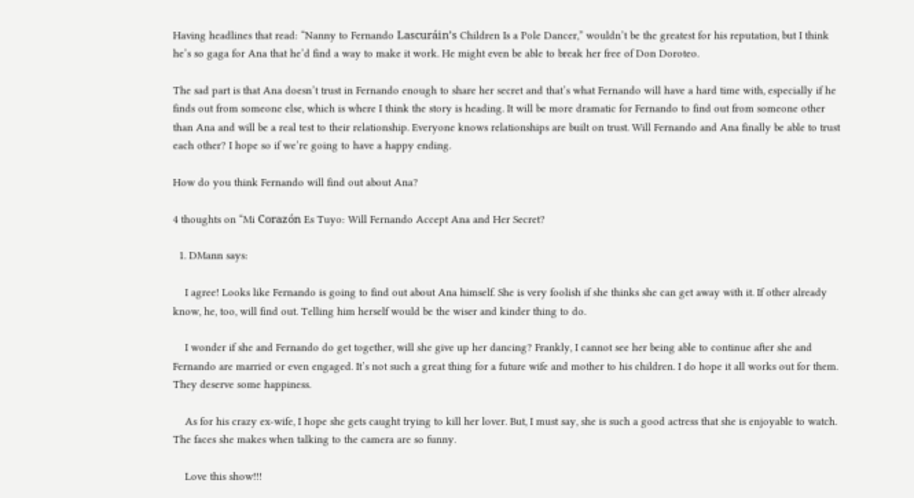Having headlines that read: “Nanny to Fernando Lascuráin’s Children Is a Pole Dancer,” wouldn’t be the greatest for his reputation, but I think he’s so gaga for Ana that he’d find a way to make it work. He might even be able to break her free of Don Doroteo.

The sad part is that Ana doesn’t trust in Fernando enough to share her secret and that’s what Fernando will have a hard time with, especially if he finds out from someone else, which is where I think the story is heading. It will be more dramatic for Fernando to find out from someone other than Ana and will be a real test to their relationship. Everyone knows relationships are built on trust. Will Fernando and Ana finally be able to trust each other? I hope so if we’re going to have a happy ending.

How do you think Fernando will find out about Ana?

4 thoughts on “Mi Corazón Es Tuyo: Will Fernando Accept Ana and Her Secret?

  1. DMann says:

    I agree! Looks like Fernando is going to find out about Ana himself. She is very foolish if she thinks she can get away with it. If other already know, he, too, will find out. Telling him herself would be the wiser and kinder thing to do.

    I wonder if she and Fernando do get together, will she give up her dancing? Frankly, I cannot see her being able to continue after she and Fernando are married or even engaged. It’s not such a great thing for a future wife and mother to his children. I do hope it all works out for them. They deserve some happiness.

    As for his crazy ex-wife, I hope she gets caught trying to kill her lover. But, I must say, she is such a good actress that she is enjoyable to watch. The faces she makes when talking to the camera are so funny.

    Love this show!!!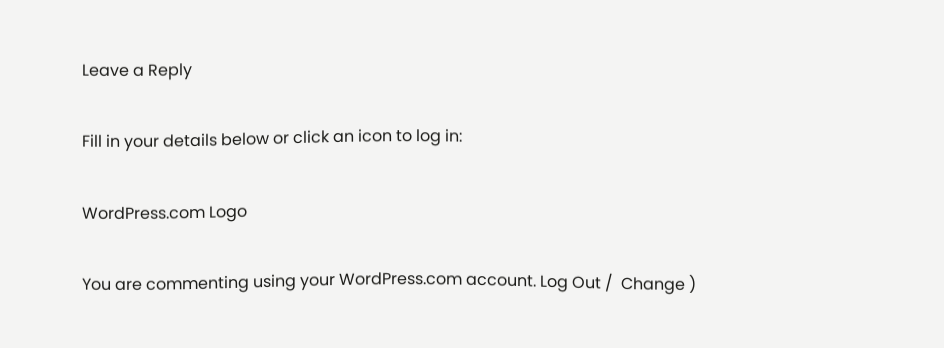Leave a Reply

Fill in your details below or click an icon to log in:

WordPress.com Logo

You are commenting using your WordPress.com account. Log Out /  Change )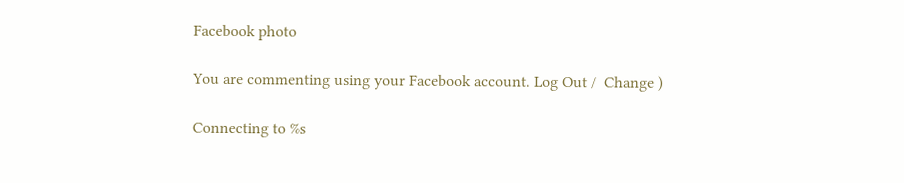Facebook photo

You are commenting using your Facebook account. Log Out /  Change )

Connecting to %s